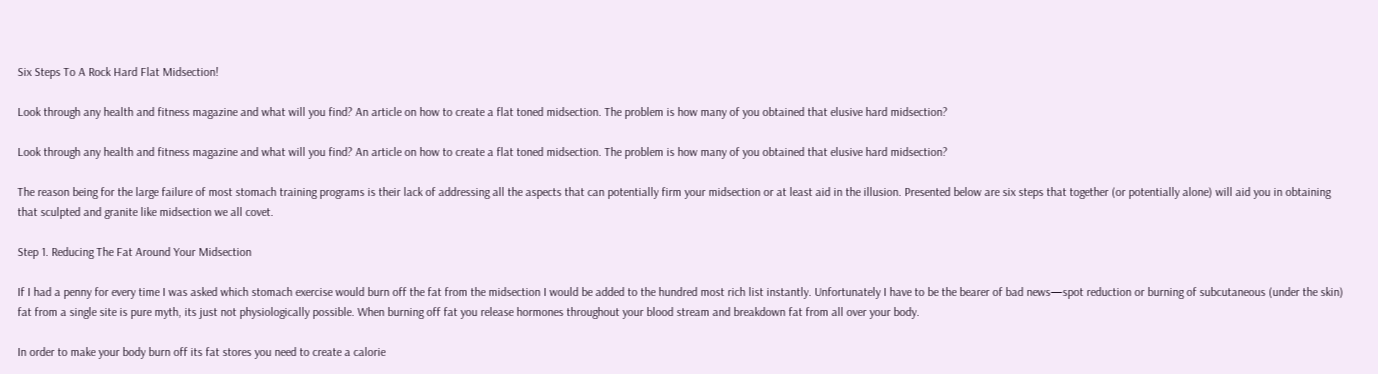Six Steps To A Rock Hard Flat Midsection!

Look through any health and fitness magazine and what will you find? An article on how to create a flat toned midsection. The problem is how many of you obtained that elusive hard midsection?

Look through any health and fitness magazine and what will you find? An article on how to create a flat toned midsection. The problem is how many of you obtained that elusive hard midsection?

The reason being for the large failure of most stomach training programs is their lack of addressing all the aspects that can potentially firm your midsection or at least aid in the illusion. Presented below are six steps that together (or potentially alone) will aid you in obtaining that sculpted and granite like midsection we all covet.

Step 1. Reducing The Fat Around Your Midsection

If I had a penny for every time I was asked which stomach exercise would burn off the fat from the midsection I would be added to the hundred most rich list instantly. Unfortunately I have to be the bearer of bad news—spot reduction or burning of subcutaneous (under the skin) fat from a single site is pure myth, its just not physiologically possible. When burning off fat you release hormones throughout your blood stream and breakdown fat from all over your body.

In order to make your body burn off its fat stores you need to create a calorie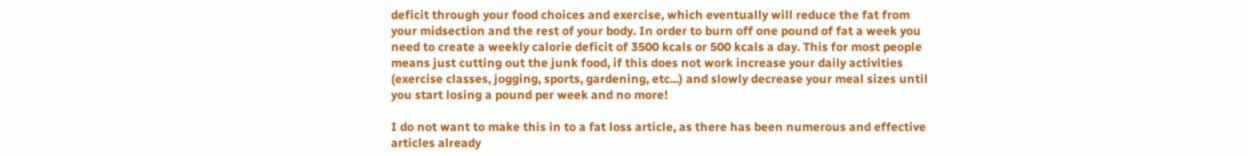deficit through your food choices and exercise, which eventually will reduce the fat from your midsection and the rest of your body. In order to burn off one pound of fat a week you need to create a weekly calorie deficit of 3500 kcals or 500 kcals a day. This for most people means just cutting out the junk food, if this does not work increase your daily activities (exercise classes, jogging, sports, gardening, etc...) and slowly decrease your meal sizes until you start losing a pound per week and no more!

I do not want to make this in to a fat loss article, as there has been numerous and effective articles already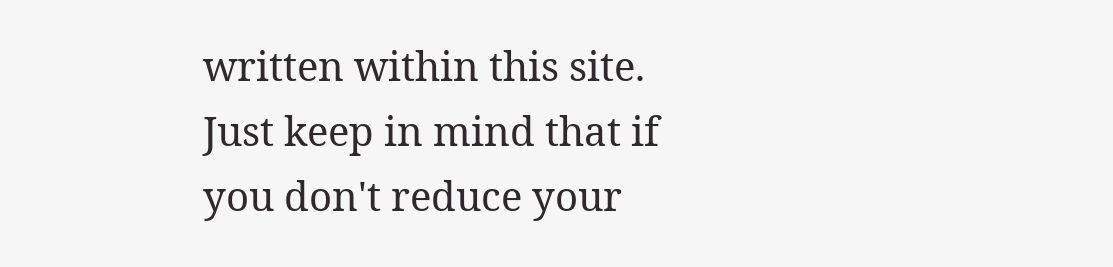written within this site. Just keep in mind that if you don't reduce your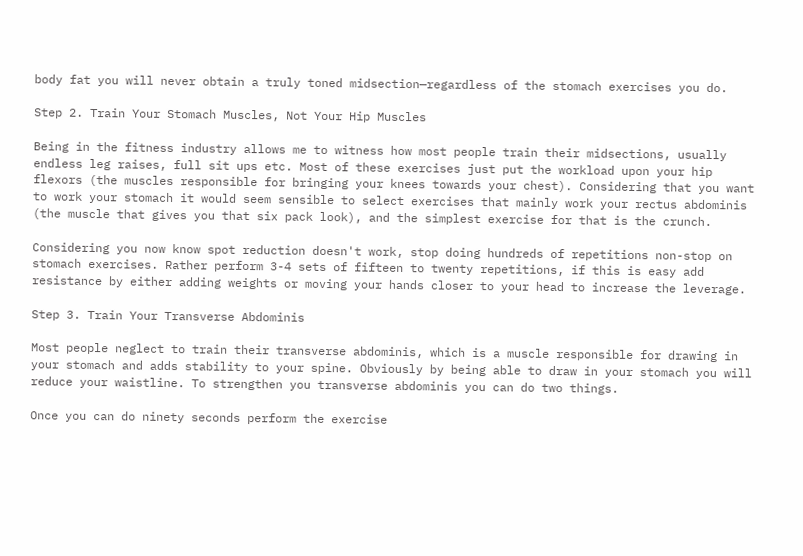body fat you will never obtain a truly toned midsection—regardless of the stomach exercises you do.

Step 2. Train Your Stomach Muscles, Not Your Hip Muscles

Being in the fitness industry allows me to witness how most people train their midsections, usually endless leg raises, full sit ups etc. Most of these exercises just put the workload upon your hip flexors (the muscles responsible for bringing your knees towards your chest). Considering that you want to work your stomach it would seem sensible to select exercises that mainly work your rectus abdominis (the muscle that gives you that six pack look), and the simplest exercise for that is the crunch.

Considering you now know spot reduction doesn't work, stop doing hundreds of repetitions non-stop on stomach exercises. Rather perform 3-4 sets of fifteen to twenty repetitions, if this is easy add resistance by either adding weights or moving your hands closer to your head to increase the leverage.

Step 3. Train Your Transverse Abdominis

Most people neglect to train their transverse abdominis, which is a muscle responsible for drawing in your stomach and adds stability to your spine. Obviously by being able to draw in your stomach you will reduce your waistline. To strengthen you transverse abdominis you can do two things.

Once you can do ninety seconds perform the exercise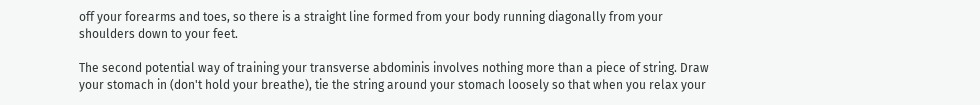off your forearms and toes, so there is a straight line formed from your body running diagonally from your shoulders down to your feet.

The second potential way of training your transverse abdominis involves nothing more than a piece of string. Draw your stomach in (don't hold your breathe), tie the string around your stomach loosely so that when you relax your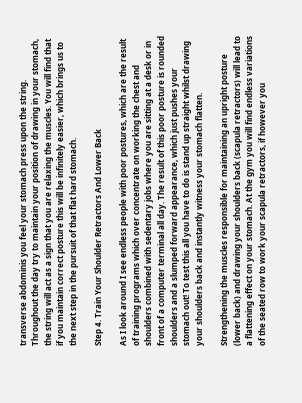transverse abdominis you feel your stomach press upon the string. Throughout the day try to maintain your position of drawing in your stomach, the string will act as a sign that you are relaxing the muscles. You will find that if you maintain correct posture this will be infinitely easier, which brings us to the next step in the pursuit of that flat hard stomach.

Step 4. Train Your Shoulder Retractors And Lower Back

As I look around I see endless people with poor postures, which are the result of training programs which over concentrate on working the chest and shoulders combined with sedentary jobs where you are sitting at a desk or in front of a computer terminal all day. The result of this poor posture is rounded shoulders and a slumped forward appearance, which just pushes your stomach out! To test this all you have to do is stand up straight whilst drawing your shoulders back and instantly witness your stomach flatten.

Strengthening the muscles responsible for maintaining an upright posture (lower back) and drawing your shoulders back (scapula retractors) will lead to a flattening effect on your stomach. At the gym you will find endless variations of the seated row to work your scapula retractors, if however you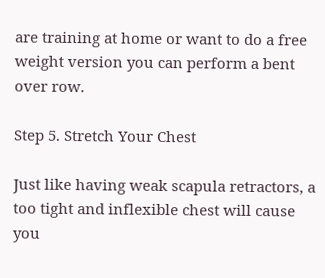are training at home or want to do a free weight version you can perform a bent over row.

Step 5. Stretch Your Chest

Just like having weak scapula retractors, a too tight and inflexible chest will cause you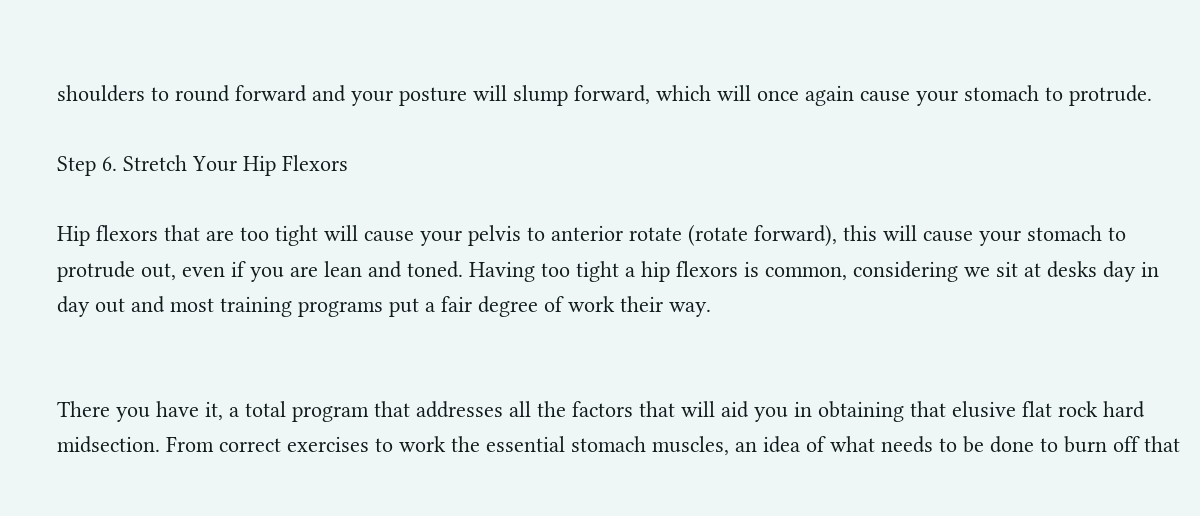shoulders to round forward and your posture will slump forward, which will once again cause your stomach to protrude.

Step 6. Stretch Your Hip Flexors

Hip flexors that are too tight will cause your pelvis to anterior rotate (rotate forward), this will cause your stomach to protrude out, even if you are lean and toned. Having too tight a hip flexors is common, considering we sit at desks day in day out and most training programs put a fair degree of work their way.


There you have it, a total program that addresses all the factors that will aid you in obtaining that elusive flat rock hard midsection. From correct exercises to work the essential stomach muscles, an idea of what needs to be done to burn off that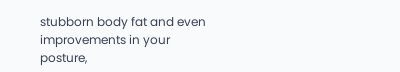stubborn body fat and even improvements in your posture,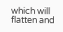which will flatten and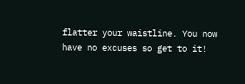flatter your waistline. You now have no excuses so get to it!